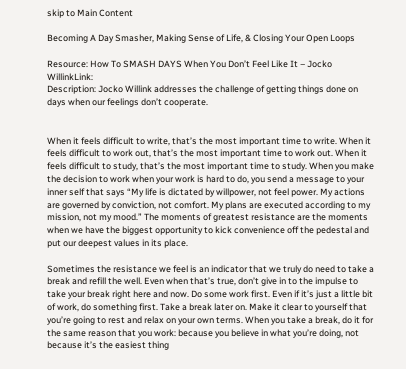skip to Main Content

Becoming A Day Smasher, Making Sense of Life, & Closing Your Open Loops

Resource: How To SMASH DAYS When You Don’t Feel Like It – Jocko WillinkLink:
Description: Jocko Willink addresses the challenge of getting things done on days when our feelings don’t cooperate.


When it feels difficult to write, that’s the most important time to write. When it feels difficult to work out, that’s the most important time to work out. When it feels difficult to study, that’s the most important time to study. When you make the decision to work when your work is hard to do, you send a message to your inner self that says “My life is dictated by willpower, not feel power. My actions are governed by conviction, not comfort. My plans are executed according to my mission, not my mood.” The moments of greatest resistance are the moments when we have the biggest opportunity to kick convenience off the pedestal and put our deepest values in its place.

Sometimes the resistance we feel is an indicator that we truly do need to take a break and refill the well. Even when that’s true, don’t give in to the impulse to take your break right here and now. Do some work first. Even if it’s just a little bit of work, do something first. Take a break later on. Make it clear to yourself that you’re going to rest and relax on your own terms. When you take a break, do it for the same reason that you work: because you believe in what you’re doing, not because it’s the easiest thing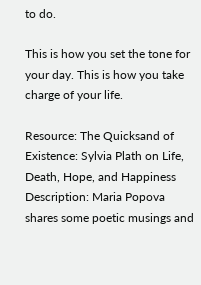to do.

This is how you set the tone for your day. This is how you take charge of your life.

Resource: The Quicksand of Existence: Sylvia Plath on Life, Death, Hope, and Happiness
Description: Maria Popova shares some poetic musings and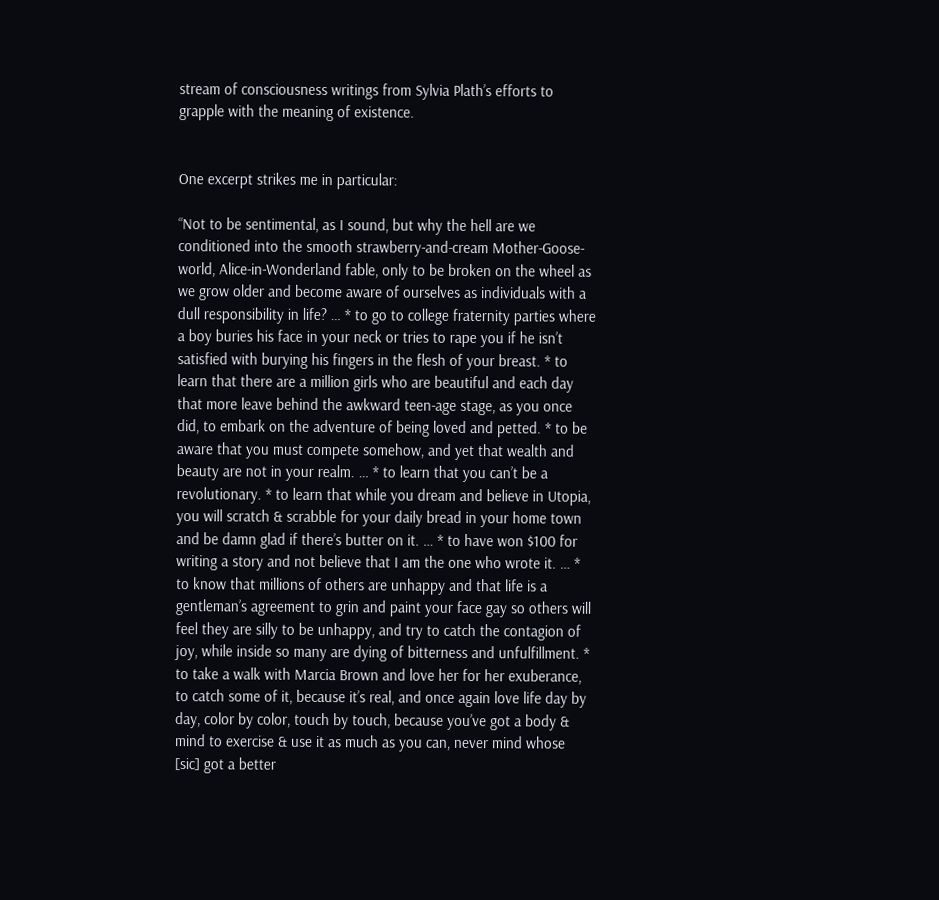stream of consciousness writings from Sylvia Plath’s efforts to grapple with the meaning of existence.


One excerpt strikes me in particular:

“Not to be sentimental, as I sound, but why the hell are we conditioned into the smooth strawberry-and-cream Mother-Goose-world, Alice-in-Wonderland fable, only to be broken on the wheel as we grow older and become aware of ourselves as individuals with a dull responsibility in life? … * to go to college fraternity parties where a boy buries his face in your neck or tries to rape you if he isn’t satisfied with burying his fingers in the flesh of your breast. * to learn that there are a million girls who are beautiful and each day that more leave behind the awkward teen-age stage, as you once did, to embark on the adventure of being loved and petted. * to be aware that you must compete somehow, and yet that wealth and beauty are not in your realm. … * to learn that you can’t be a revolutionary. * to learn that while you dream and believe in Utopia, you will scratch & scrabble for your daily bread in your home town and be damn glad if there’s butter on it. … * to have won $100 for writing a story and not believe that I am the one who wrote it. … * to know that millions of others are unhappy and that life is a gentleman’s agreement to grin and paint your face gay so others will feel they are silly to be unhappy, and try to catch the contagion of joy, while inside so many are dying of bitterness and unfulfillment. * to take a walk with Marcia Brown and love her for her exuberance, to catch some of it, because it’s real, and once again love life day by day, color by color, touch by touch, because you’ve got a body & mind to exercise & use it as much as you can, never mind whose [sic] got a better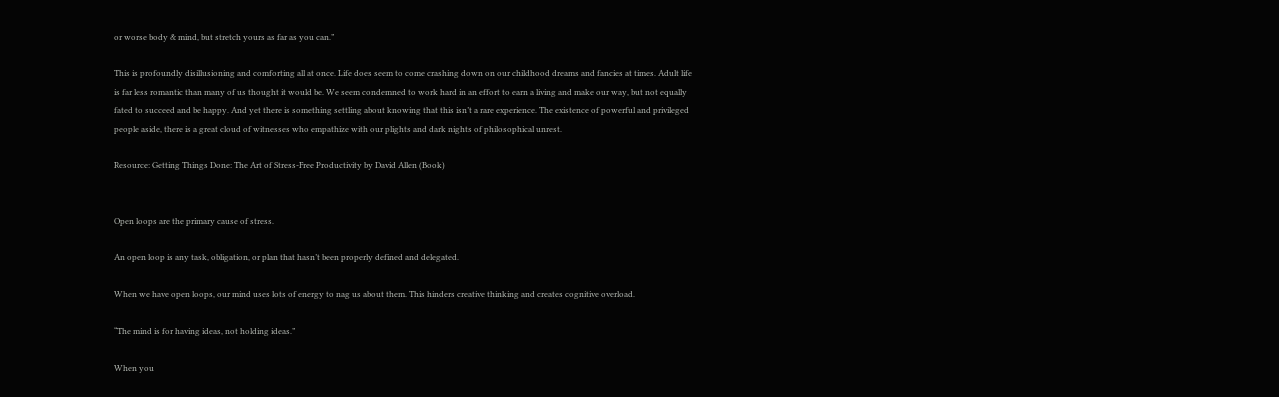or worse body & mind, but stretch yours as far as you can.”

This is profoundly disillusioning and comforting all at once. Life does seem to come crashing down on our childhood dreams and fancies at times. Adult life is far less romantic than many of us thought it would be. We seem condemned to work hard in an effort to earn a living and make our way, but not equally fated to succeed and be happy. And yet there is something settling about knowing that this isn’t a rare experience. The existence of powerful and privileged people aside, there is a great cloud of witnesses who empathize with our plights and dark nights of philosophical unrest.

Resource: Getting Things Done: The Art of Stress-Free Productivity by David Allen (Book)


Open loops are the primary cause of stress.

An open loop is any task, obligation, or plan that hasn’t been properly defined and delegated.

When we have open loops, our mind uses lots of energy to nag us about them. This hinders creative thinking and creates cognitive overload.

“The mind is for having ideas, not holding ideas.”

When you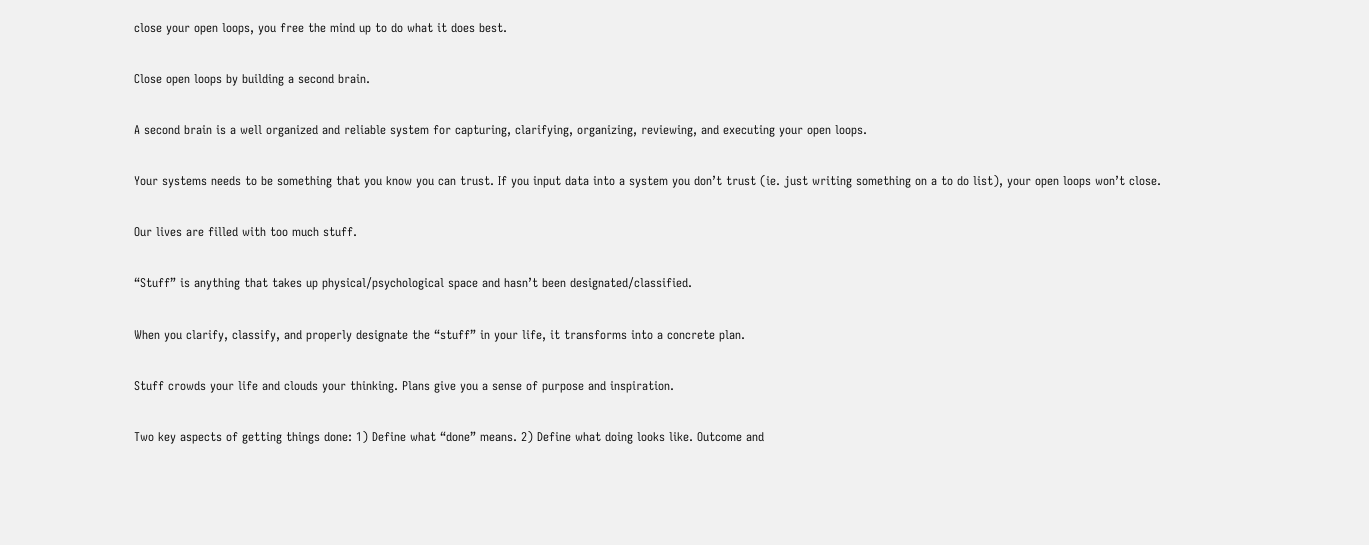close your open loops, you free the mind up to do what it does best.

Close open loops by building a second brain.

A second brain is a well organized and reliable system for capturing, clarifying, organizing, reviewing, and executing your open loops.

Your systems needs to be something that you know you can trust. If you input data into a system you don’t trust (ie. just writing something on a to do list), your open loops won’t close.

Our lives are filled with too much stuff.

“Stuff” is anything that takes up physical/psychological space and hasn’t been designated/classified.

When you clarify, classify, and properly designate the “stuff” in your life, it transforms into a concrete plan.

Stuff crowds your life and clouds your thinking. Plans give you a sense of purpose and inspiration.

Two key aspects of getting things done: 1) Define what “done” means. 2) Define what doing looks like. Outcome and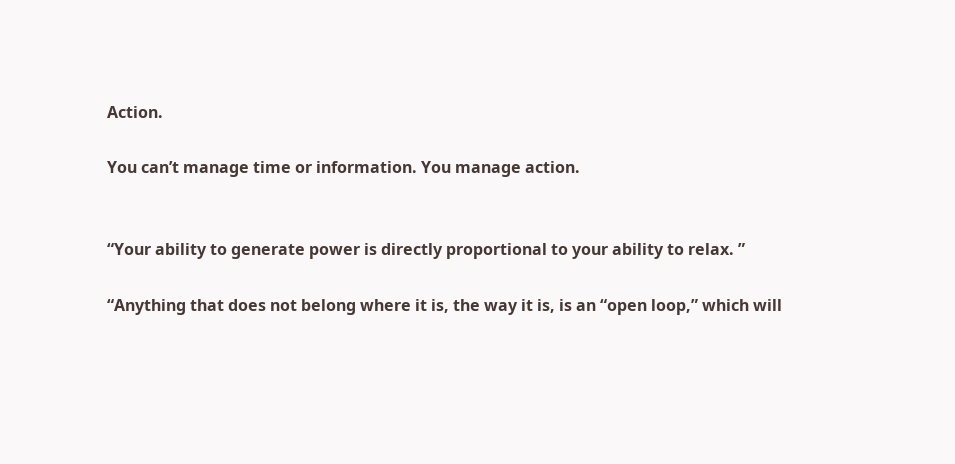Action.

You can’t manage time or information. You manage action.


“Your ability to generate power is directly proportional to your ability to relax. ”

“Anything that does not belong where it is, the way it is, is an “open loop,” which will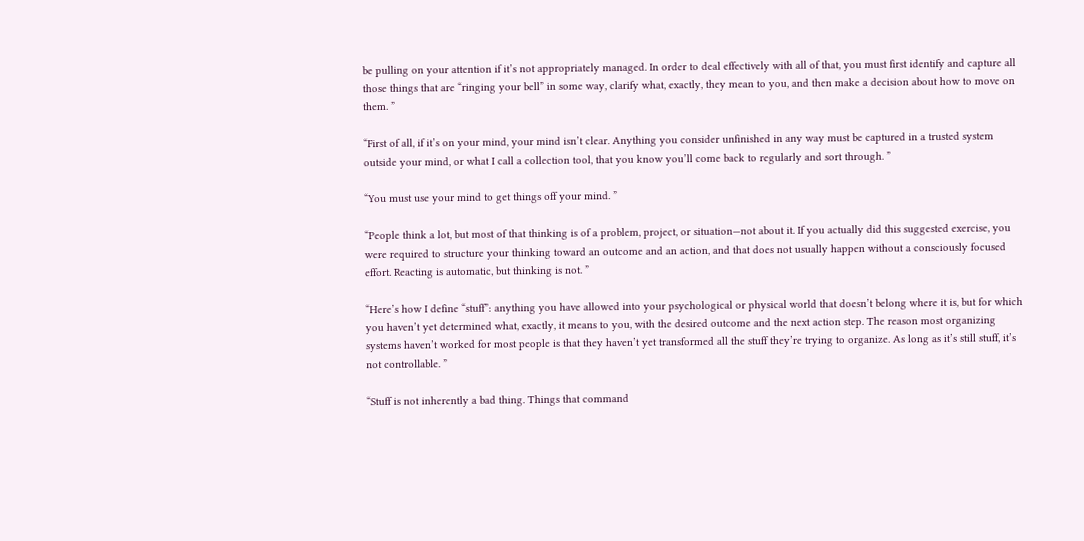be pulling on your attention if it’s not appropriately managed. In order to deal effectively with all of that, you must first identify and capture all those things that are “ringing your bell” in some way, clarify what, exactly, they mean to you, and then make a decision about how to move on them. ”

“First of all, if it’s on your mind, your mind isn’t clear. Anything you consider unfinished in any way must be captured in a trusted system outside your mind, or what I call a collection tool, that you know you’ll come back to regularly and sort through. ”

“You must use your mind to get things off your mind. ”

“People think a lot, but most of that thinking is of a problem, project, or situation—not about it. If you actually did this suggested exercise, you were required to structure your thinking toward an outcome and an action, and that does not usually happen without a consciously focused effort. Reacting is automatic, but thinking is not. ”

“Here’s how I define “stuff”: anything you have allowed into your psychological or physical world that doesn’t belong where it is, but for which you haven’t yet determined what, exactly, it means to you, with the desired outcome and the next action step. The reason most organizing systems haven’t worked for most people is that they haven’t yet transformed all the stuff they’re trying to organize. As long as it’s still stuff, it’s not controllable. ”

“Stuff is not inherently a bad thing. Things that command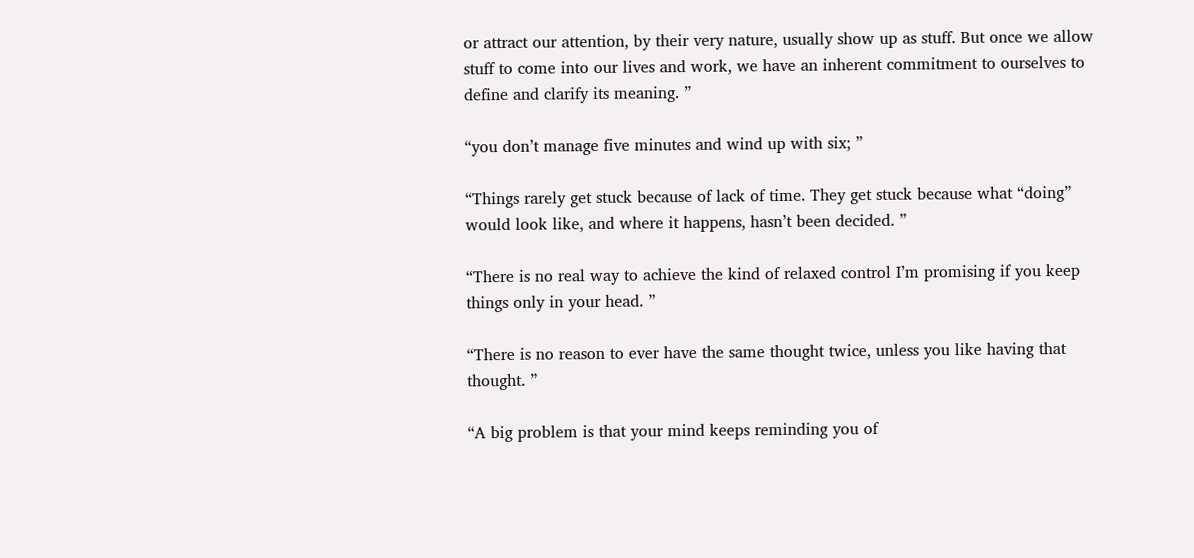or attract our attention, by their very nature, usually show up as stuff. But once we allow stuff to come into our lives and work, we have an inherent commitment to ourselves to define and clarify its meaning. ”

“you don’t manage five minutes and wind up with six; ”

“Things rarely get stuck because of lack of time. They get stuck because what “doing” would look like, and where it happens, hasn’t been decided. ”

“There is no real way to achieve the kind of relaxed control I’m promising if you keep things only in your head. ”

“There is no reason to ever have the same thought twice, unless you like having that thought. ”

“A big problem is that your mind keeps reminding you of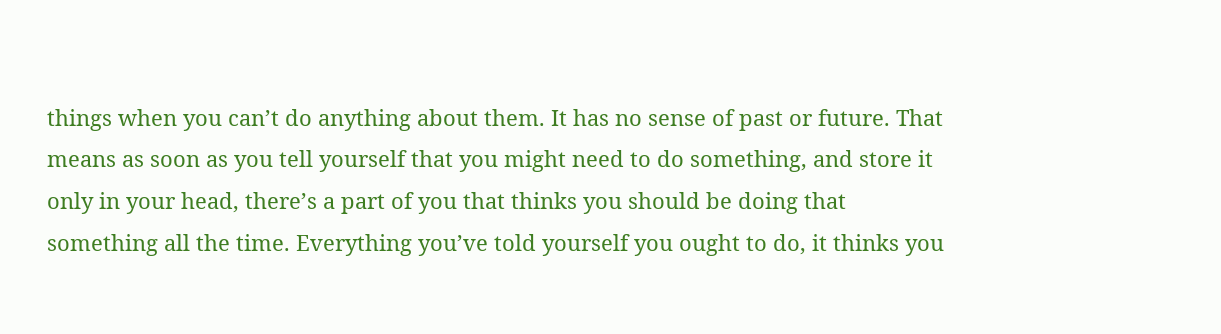things when you can’t do anything about them. It has no sense of past or future. That means as soon as you tell yourself that you might need to do something, and store it only in your head, there’s a part of you that thinks you should be doing that something all the time. Everything you’ve told yourself you ought to do, it thinks you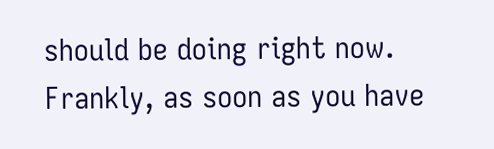should be doing right now. Frankly, as soon as you have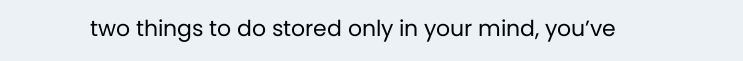two things to do stored only in your mind, you’ve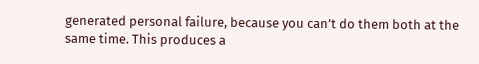generated personal failure, because you can’t do them both at the same time. This produces a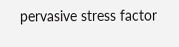pervasive stress factor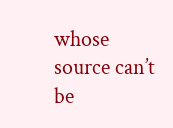whose source can’t be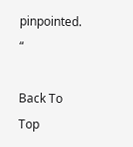pinpointed. “

Back To Top